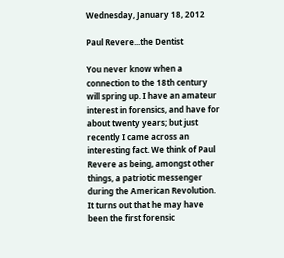Wednesday, January 18, 2012

Paul Revere...the Dentist

You never know when a connection to the 18th century will spring up. I have an amateur interest in forensics, and have for about twenty years; but just recently I came across an interesting fact. We think of Paul Revere as being, amongst other things, a patriotic messenger during the American Revolution. It turns out that he may have been the first forensic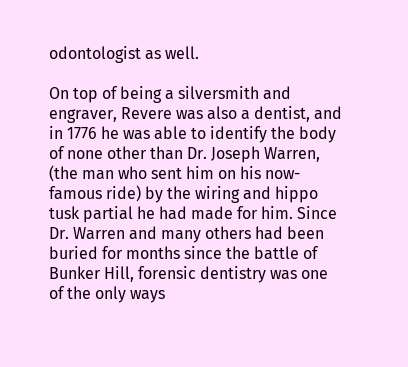odontologist as well.

On top of being a silversmith and engraver, Revere was also a dentist, and in 1776 he was able to identify the body of none other than Dr. Joseph Warren, (the man who sent him on his now-famous ride) by the wiring and hippo tusk partial he had made for him. Since Dr. Warren and many others had been buried for months since the battle of Bunker Hill, forensic dentistry was one of the only ways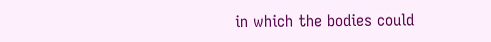in which the bodies could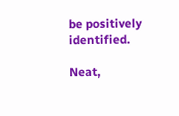be positively identified.

Neat,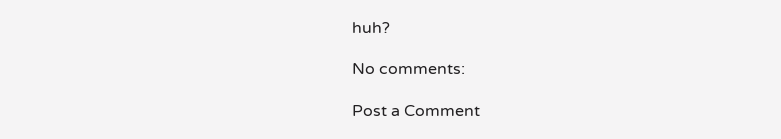huh?

No comments:

Post a Comment